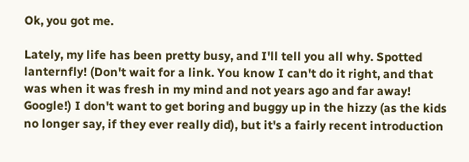Ok, you got me.

Lately, my life has been pretty busy, and I'll tell you all why. Spotted lanternfly! (Don't wait for a link. You know I can't do it right, and that was when it was fresh in my mind and not years ago and far away! Google!) I don't want to get boring and buggy up in the hizzy (as the kids no longer say, if they ever really did), but it's a fairly recent introduction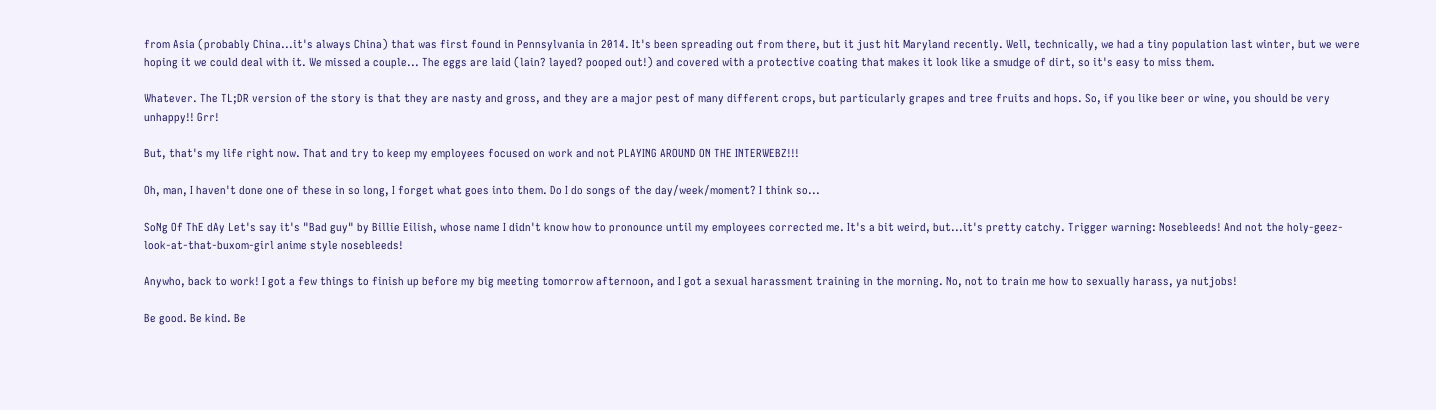from Asia (probably China...it's always China) that was first found in Pennsylvania in 2014. It's been spreading out from there, but it just hit Maryland recently. Well, technically, we had a tiny population last winter, but we were hoping it we could deal with it. We missed a couple... The eggs are laid (lain? layed? pooped out!) and covered with a protective coating that makes it look like a smudge of dirt, so it's easy to miss them.

Whatever. The TL;DR version of the story is that they are nasty and gross, and they are a major pest of many different crops, but particularly grapes and tree fruits and hops. So, if you like beer or wine, you should be very unhappy!! Grr!

But, that's my life right now. That and try to keep my employees focused on work and not PLAYING AROUND ON THE INTERWEBZ!!!

Oh, man, I haven't done one of these in so long, I forget what goes into them. Do I do songs of the day/week/moment? I think so...

SoNg Of ThE dAy Let's say it's "Bad guy" by Billie Eilish, whose name I didn't know how to pronounce until my employees corrected me. It's a bit weird, but...it's pretty catchy. Trigger warning: Nosebleeds! And not the holy-geez-look-at-that-buxom-girl anime style nosebleeds!

Anywho, back to work! I got a few things to finish up before my big meeting tomorrow afternoon, and I got a sexual harassment training in the morning. No, not to train me how to sexually harass, ya nutjobs!

Be good. Be kind. Be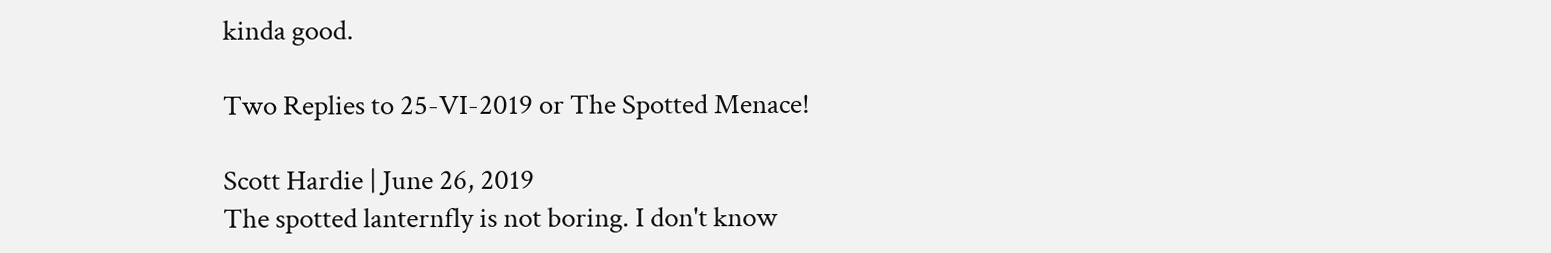kinda good.

Two Replies to 25-VI-2019 or The Spotted Menace!

Scott Hardie | June 26, 2019
The spotted lanternfly is not boring. I don't know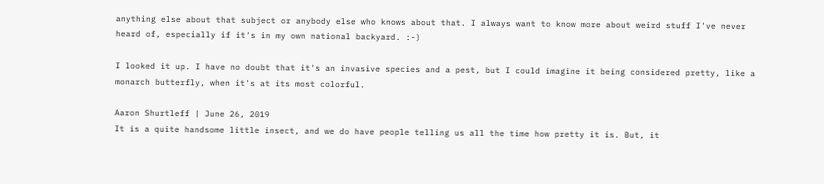anything else about that subject or anybody else who knows about that. I always want to know more about weird stuff I've never heard of, especially if it's in my own national backyard. :-)

I looked it up. I have no doubt that it's an invasive species and a pest, but I could imagine it being considered pretty, like a monarch butterfly, when it's at its most colorful.

Aaron Shurtleff | June 26, 2019
It is a quite handsome little insect, and we do have people telling us all the time how pretty it is. But, it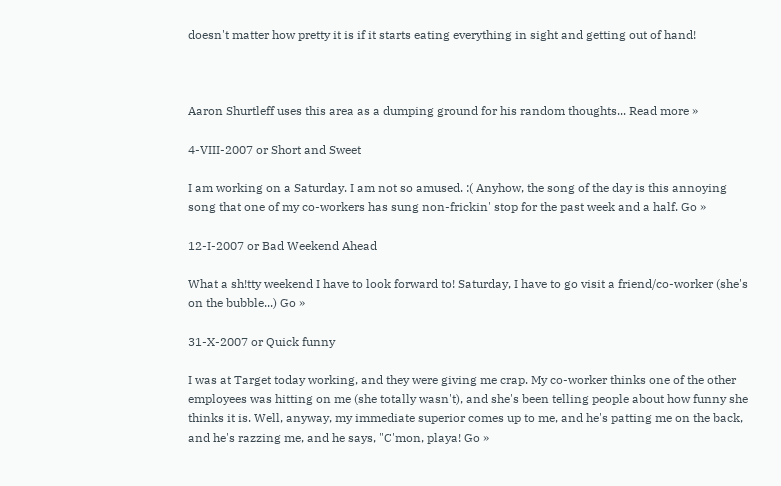doesn't matter how pretty it is if it starts eating everything in sight and getting out of hand!



Aaron Shurtleff uses this area as a dumping ground for his random thoughts... Read more »

4-VIII-2007 or Short and Sweet

I am working on a Saturday. I am not so amused. :( Anyhow, the song of the day is this annoying song that one of my co-workers has sung non-frickin' stop for the past week and a half. Go »

12-I-2007 or Bad Weekend Ahead

What a sh!tty weekend I have to look forward to! Saturday, I have to go visit a friend/co-worker (she's on the bubble...) Go »

31-X-2007 or Quick funny

I was at Target today working, and they were giving me crap. My co-worker thinks one of the other employees was hitting on me (she totally wasn't), and she's been telling people about how funny she thinks it is. Well, anyway, my immediate superior comes up to me, and he's patting me on the back, and he's razzing me, and he says, "C'mon, playa! Go »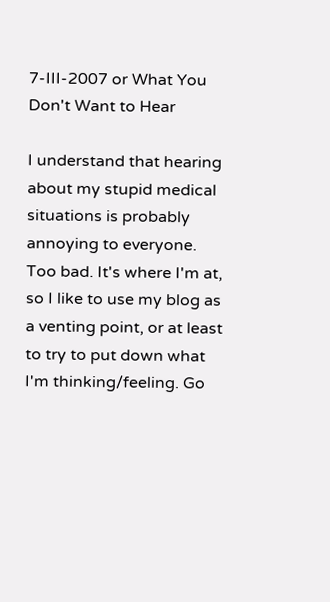7-III-2007 or What You Don't Want to Hear

I understand that hearing about my stupid medical situations is probably annoying to everyone. Too bad. It's where I'm at, so I like to use my blog as a venting point, or at least to try to put down what I'm thinking/feeling. Go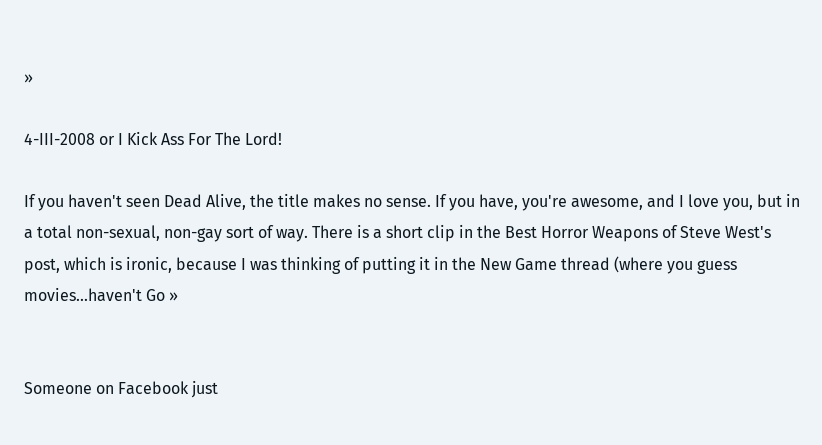»

4-III-2008 or I Kick Ass For The Lord!

If you haven't seen Dead Alive, the title makes no sense. If you have, you're awesome, and I love you, but in a total non-sexual, non-gay sort of way. There is a short clip in the Best Horror Weapons of Steve West's post, which is ironic, because I was thinking of putting it in the New Game thread (where you guess movies...haven't Go »


Someone on Facebook just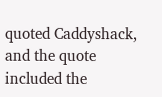quoted Caddyshack, and the quote included the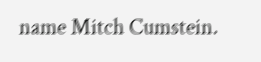name Mitch Cumstein.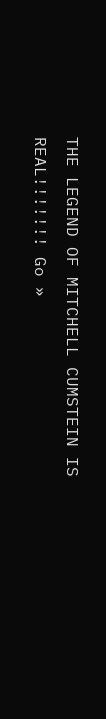THE LEGEND OF MITCHELL CUMSTEIN IS REAL!!!!!!! Go »